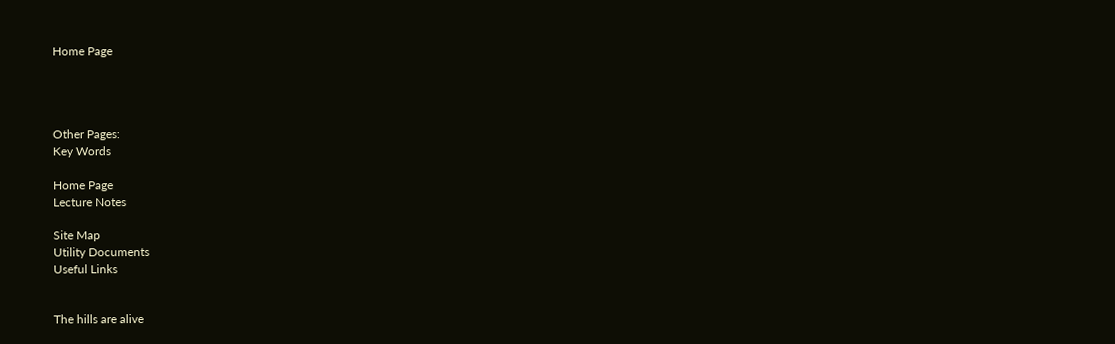Home Page




Other Pages:
Key Words

Home Page
Lecture Notes

Site Map
Utility Documents
Useful Links


The hills are alive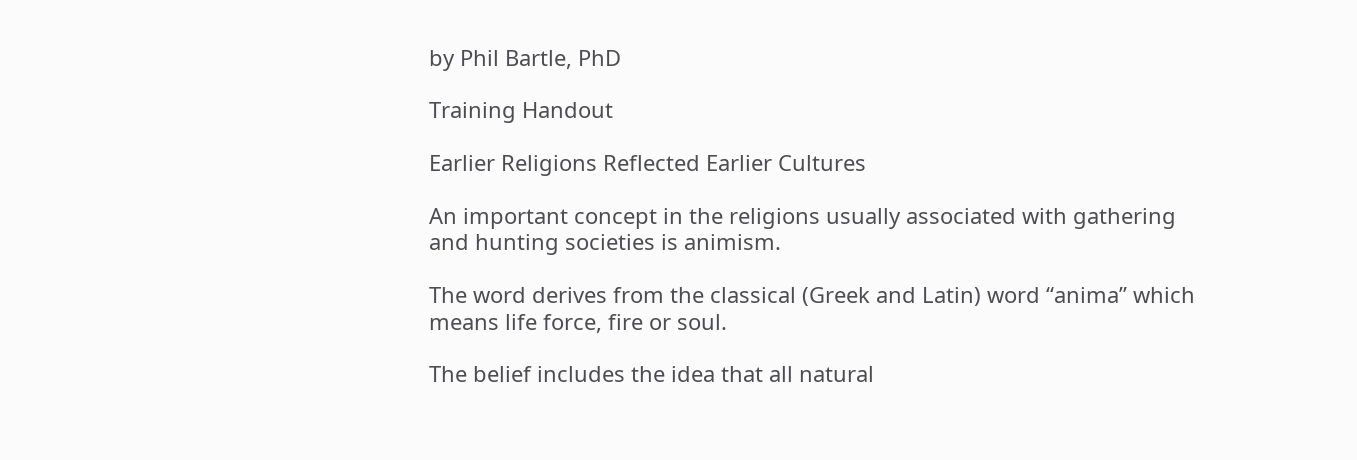by Phil Bartle, PhD

Training Handout

Earlier Religions Reflected Earlier Cultures

An important concept in the religions usually associated with gathering and hunting societies is animism.

The word derives from the classical (Greek and Latin) word “anima” which means life force, fire or soul.

The belief includes the idea that all natural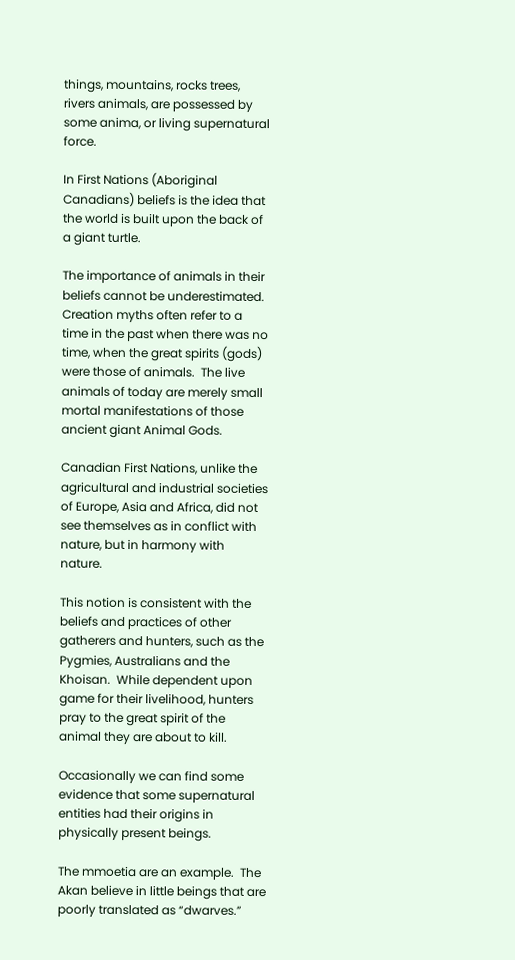things, mountains, rocks trees, rivers animals, are possessed by some anima, or living supernatural force.

In First Nations (Aboriginal Canadians) beliefs is the idea that the world is built upon the back of a giant turtle.

The importance of animals in their beliefs cannot be underestimated.  Creation myths often refer to a time in the past when there was no time, when the great spirits (gods) were those of animals.  The live animals of today are merely small mortal manifestations of those ancient giant Animal Gods.

Canadian First Nations, unlike the agricultural and industrial societies of Europe, Asia and Africa, did not see themselves as in conflict with nature, but in harmony with nature.

This notion is consistent with the beliefs and practices of other gatherers and hunters, such as the Pygmies, Australians and the Khoisan.  While dependent upon game for their livelihood, hunters pray to the great spirit of the animal they are about to kill.

Occasionally we can find some evidence that some supernatural entities had their origins in physically present beings.

The mmoetia are an example.  The Akan believe in little beings that are poorly translated as “dwarves.”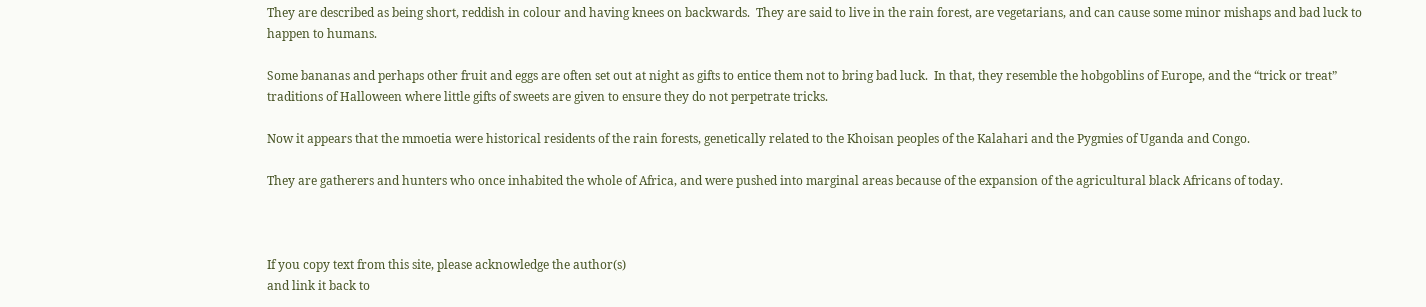They are described as being short, reddish in colour and having knees on backwards.  They are said to live in the rain forest, are vegetarians, and can cause some minor mishaps and bad luck to happen to humans.

Some bananas and perhaps other fruit and eggs are often set out at night as gifts to entice them not to bring bad luck.  In that, they resemble the hobgoblins of Europe, and the “trick or treat” traditions of Halloween where little gifts of sweets are given to ensure they do not perpetrate tricks.

Now it appears that the mmoetia were historical residents of the rain forests, genetically related to the Khoisan peoples of the Kalahari and the Pygmies of Uganda and Congo.

They are gatherers and hunters who once inhabited the whole of Africa, and were pushed into marginal areas because of the expansion of the agricultural black Africans of today.



If you copy text from this site, please acknowledge the author(s)
and link it back to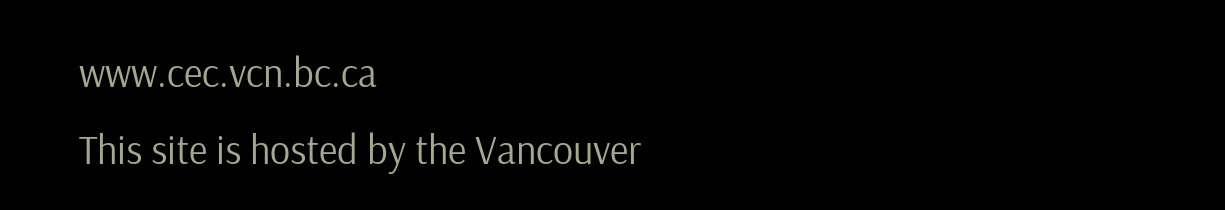www.cec.vcn.bc.ca
This site is hosted by the Vancouver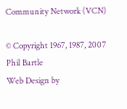Community Network (VCN)

© Copyright 1967, 1987, 2007 Phil Bartle
Web Design by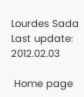Lourdes Sada
Last update: 2012.02.03

 Home page